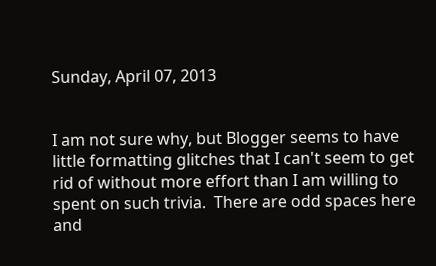Sunday, April 07, 2013


I am not sure why, but Blogger seems to have little formatting glitches that I can't seem to get rid of without more effort than I am willing to spent on such trivia.  There are odd spaces here and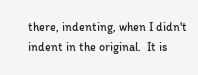there, indenting, when I didn't indent in the original.  It is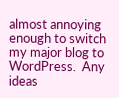almost annoying enough to switch my major blog to WordPress.  Any ideas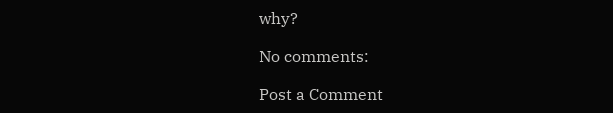why?

No comments:

Post a Comment